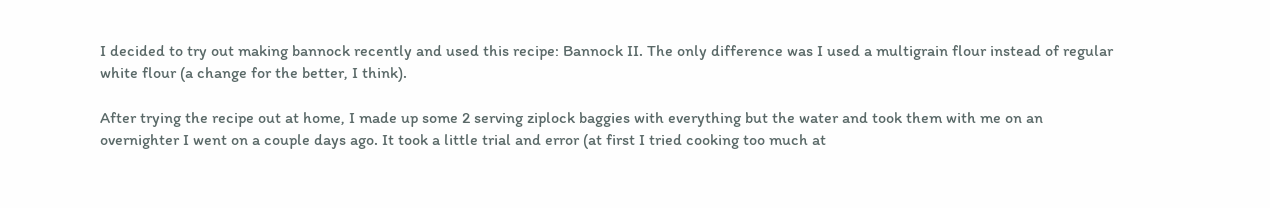I decided to try out making bannock recently and used this recipe: Bannock II. The only difference was I used a multigrain flour instead of regular white flour (a change for the better, I think).

After trying the recipe out at home, I made up some 2 serving ziplock baggies with everything but the water and took them with me on an overnighter I went on a couple days ago. It took a little trial and error (at first I tried cooking too much at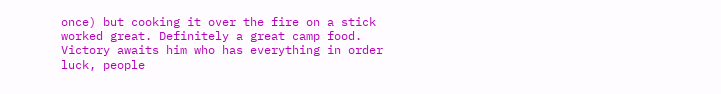once) but cooking it over the fire on a stick worked great. Definitely a great camp food.
Victory awaits him who has everything in order luck, people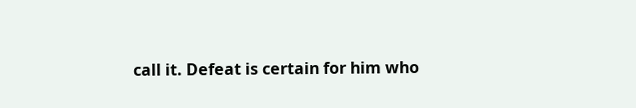call it. Defeat is certain for him who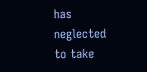has neglected to take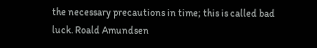the necessary precautions in time; this is called bad luck. Roald Amundsen